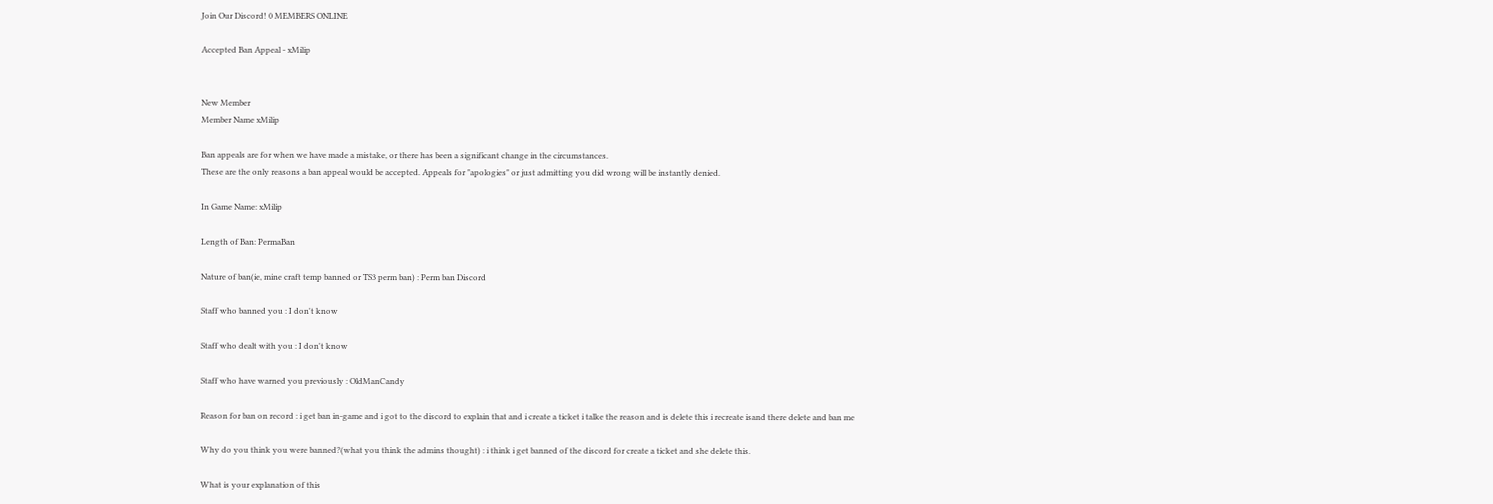Join Our Discord! 0 MEMBERS ONLINE

Accepted Ban Appeal - xMilip


New Member
Member Name xMilip

Ban appeals are for when we have made a mistake, or there has been a significant change in the circumstances.
These are the only reasons a ban appeal would be accepted. Appeals for "apologies" or just admitting you did wrong will be instantly denied.

In Game Name: xMilip

Length of Ban: PermaBan

Nature of ban(ie, mine craft temp banned or TS3 perm ban) : Perm ban Discord

Staff who banned you : I don't know

Staff who dealt with you : I don't know

Staff who have warned you previously : OldManCandy

Reason for ban on record : i get ban in-game and i got to the discord to explain that and i create a ticket i talke the reason and is delete this i recreate isand there delete and ban me

Why do you think you were banned?(what you think the admins thought) : i think i get banned of the discord for create a ticket and she delete this.

What is your explanation of this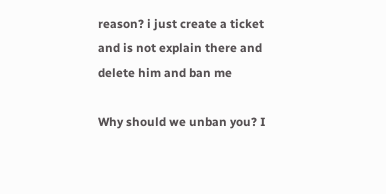reason? i just create a ticket and is not explain there and delete him and ban me

Why should we unban you? I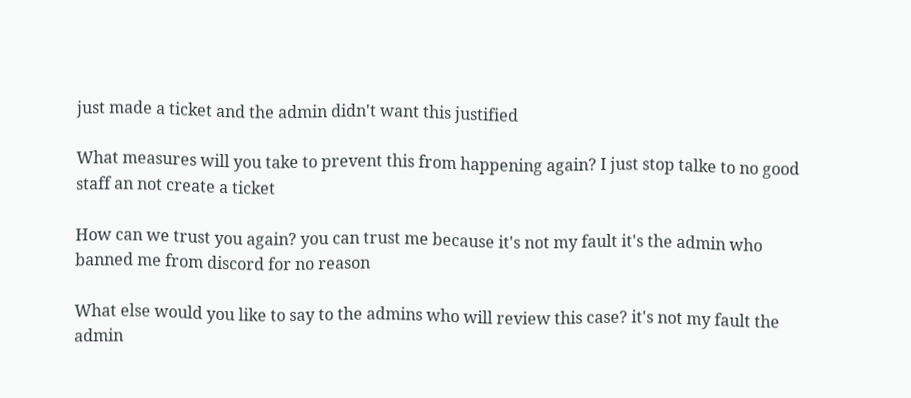just made a ticket and the admin didn't want this justified

What measures will you take to prevent this from happening again? I just stop talke to no good staff an not create a ticket

How can we trust you again? you can trust me because it's not my fault it's the admin who banned me from discord for no reason

What else would you like to say to the admins who will review this case? it's not my fault the admin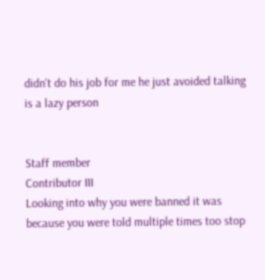didn't do his job for me he just avoided talking is a lazy person


Staff member
Contributor III
Looking into why you were banned it was because you were told multiple times too stop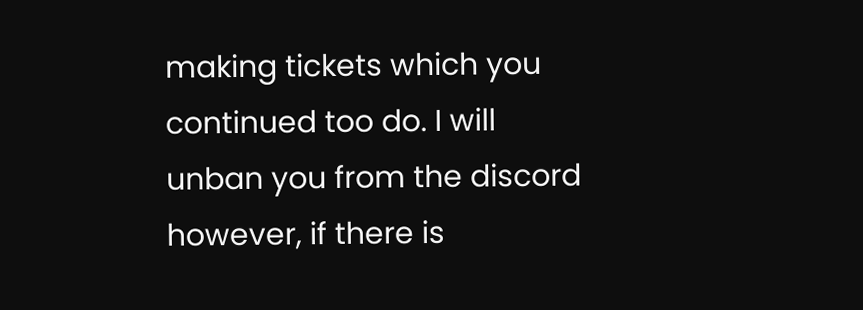making tickets which you continued too do. I will unban you from the discord however, if there is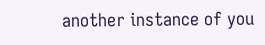another instance of you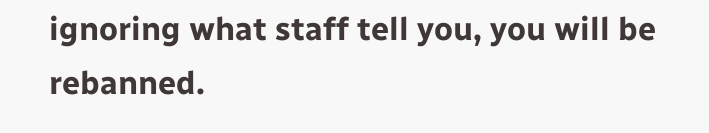ignoring what staff tell you, you will be rebanned.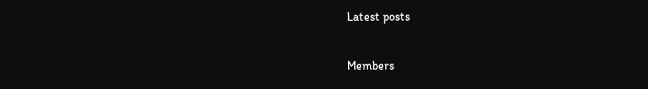Latest posts

Members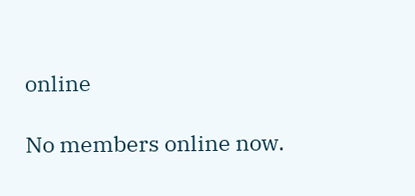online

No members online now.